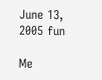June 13, 2005 fun

Me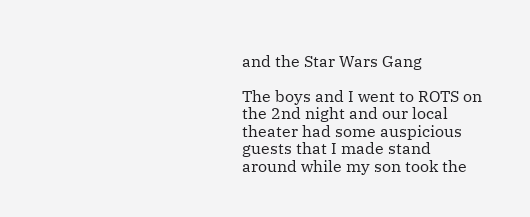and the Star Wars Gang

The boys and I went to ROTS on the 2nd night and our local theater had some auspicious guests that I made stand around while my son took the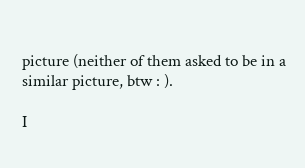picture (neither of them asked to be in a similar picture, btw : ).

I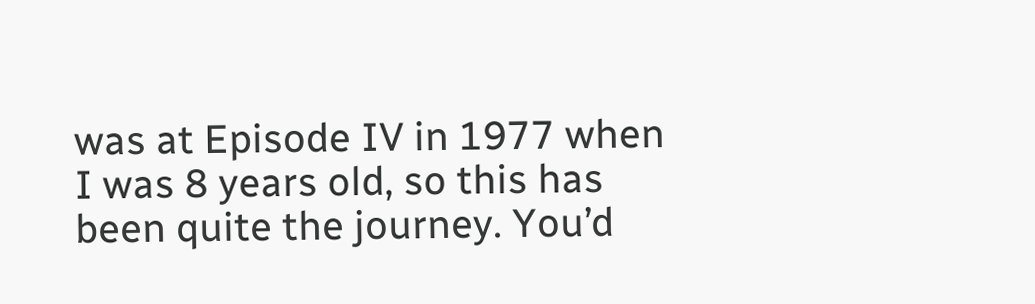was at Episode IV in 1977 when I was 8 years old, so this has been quite the journey. You’d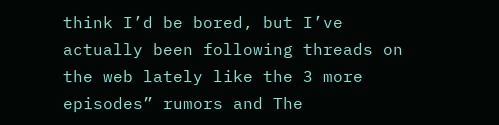think I’d be bored, but I’ve actually been following threads on the web lately like the 3 more episodes” rumors and The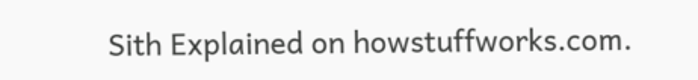Sith Explained on howstuffworks.com.